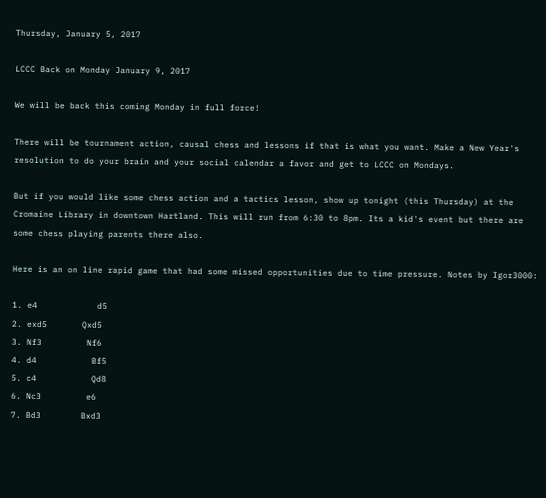Thursday, January 5, 2017

LCCC Back on Monday January 9, 2017

We will be back this coming Monday in full force!

There will be tournament action, causal chess and lessons if that is what you want. Make a New Year's resolution to do your brain and your social calendar a favor and get to LCCC on Mondays.

But if you would like some chess action and a tactics lesson, show up tonight (this Thursday) at the Cromaine Library in downtown Hartland. This will run from 6:30 to 8pm. Its a kid's event but there are some chess playing parents there also.

Here is an on line rapid game that had some missed opportunities due to time pressure. Notes by Igor3000:

1. e4            d5
2. exd5       Qxd5
3. Nf3         Nf6
4. d4           Bf5
5. c4           Qd8
6. Nc3         e6
7. Bd3        Bxd3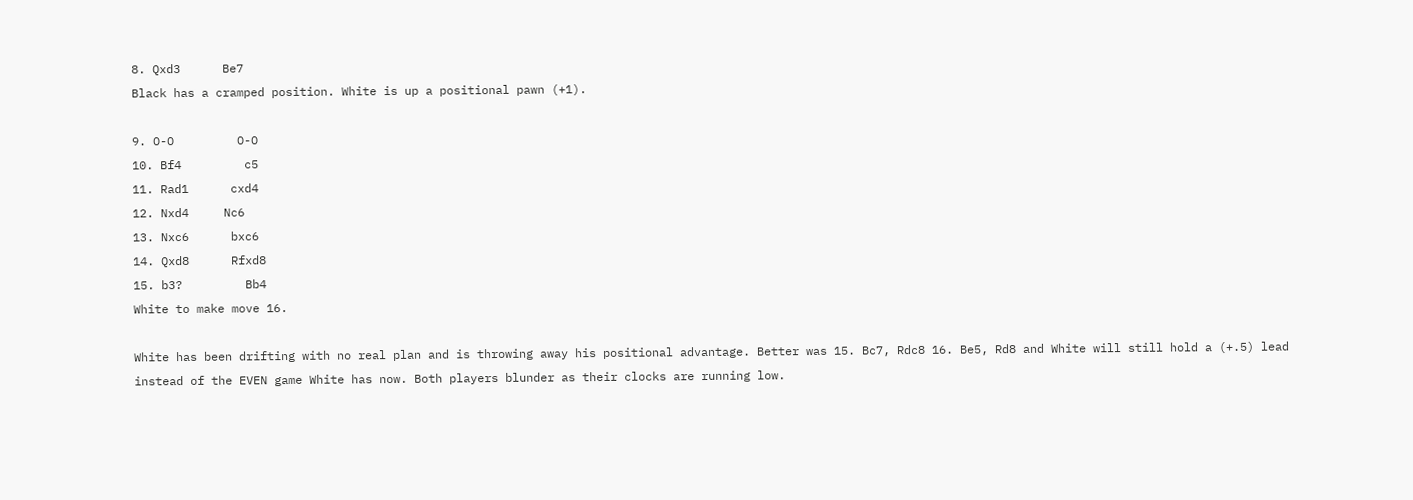8. Qxd3      Be7
Black has a cramped position. White is up a positional pawn (+1).

9. O-O         O-O
10. Bf4         c5
11. Rad1      cxd4
12. Nxd4     Nc6
13. Nxc6      bxc6
14. Qxd8      Rfxd8
15. b3?         Bb4
White to make move 16.

White has been drifting with no real plan and is throwing away his positional advantage. Better was 15. Bc7, Rdc8 16. Be5, Rd8 and White will still hold a (+.5) lead instead of the EVEN game White has now. Both players blunder as their clocks are running low.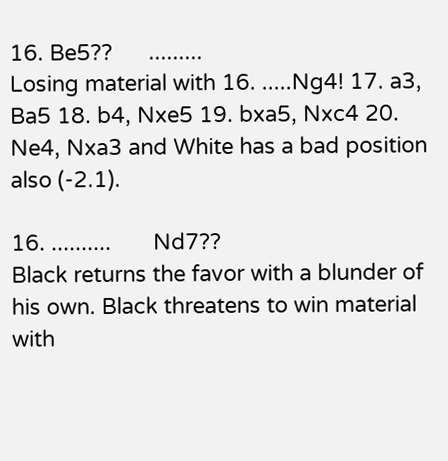16. Be5??      .........
Losing material with 16. .....Ng4! 17. a3, Ba5 18. b4, Nxe5 19. bxa5, Nxc4 20. Ne4, Nxa3 and White has a bad position also (-2.1).

16. ..........       Nd7??
Black returns the favor with a blunder of his own. Black threatens to win material with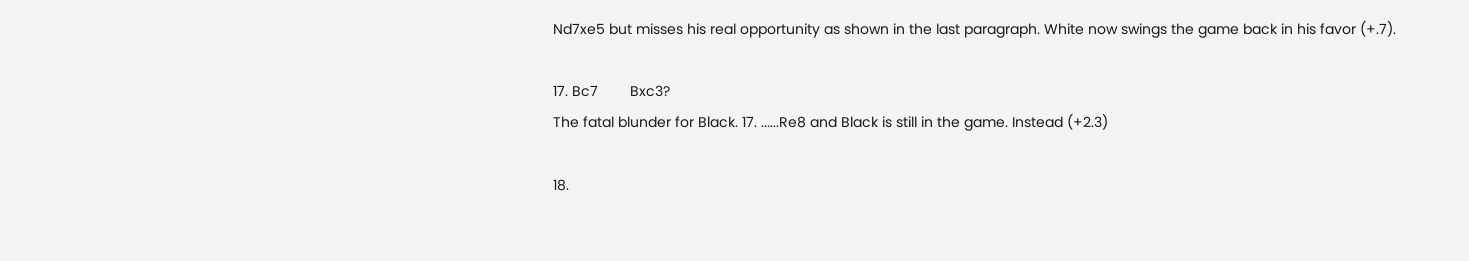Nd7xe5 but misses his real opportunity as shown in the last paragraph. White now swings the game back in his favor (+.7).

17. Bc7        Bxc3?
The fatal blunder for Black. 17. ......Re8 and Black is still in the game. Instead (+2.3)

18.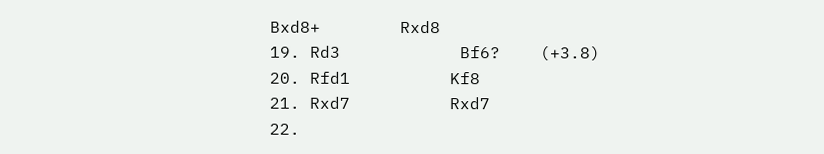Bxd8+        Rxd8
19. Rd3            Bf6?    (+3.8)
20. Rfd1          Kf8
21. Rxd7          Rxd7
22.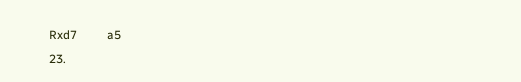Rxd7          a5
23.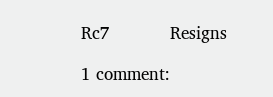Rc7            Resigns

1 comment: